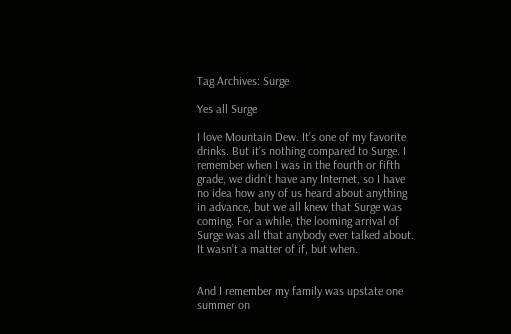Tag Archives: Surge

Yes all Surge

I love Mountain Dew. It’s one of my favorite drinks. But it’s nothing compared to Surge. I remember when I was in the fourth or fifth grade, we didn’t have any Internet, so I have no idea how any of us heard about anything in advance, but we all knew that Surge was coming. For a while, the looming arrival of Surge was all that anybody ever talked about. It wasn’t a matter of if, but when.


And I remember my family was upstate one summer on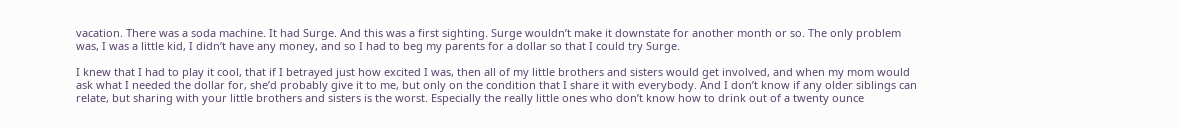vacation. There was a soda machine. It had Surge. And this was a first sighting. Surge wouldn’t make it downstate for another month or so. The only problem was, I was a little kid, I didn’t have any money, and so I had to beg my parents for a dollar so that I could try Surge.

I knew that I had to play it cool, that if I betrayed just how excited I was, then all of my little brothers and sisters would get involved, and when my mom would ask what I needed the dollar for, she’d probably give it to me, but only on the condition that I share it with everybody. And I don’t know if any older siblings can relate, but sharing with your little brothers and sisters is the worst. Especially the really little ones who don’t know how to drink out of a twenty ounce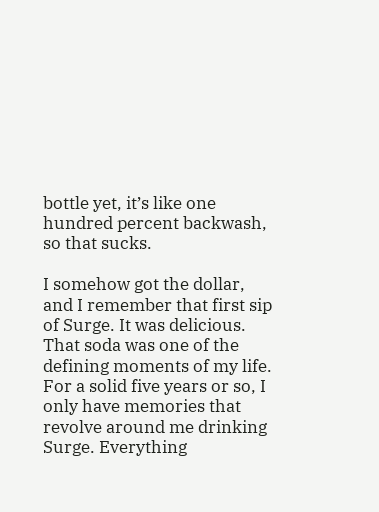bottle yet, it’s like one hundred percent backwash, so that sucks.

I somehow got the dollar, and I remember that first sip of Surge. It was delicious. That soda was one of the defining moments of my life. For a solid five years or so, I only have memories that revolve around me drinking Surge. Everything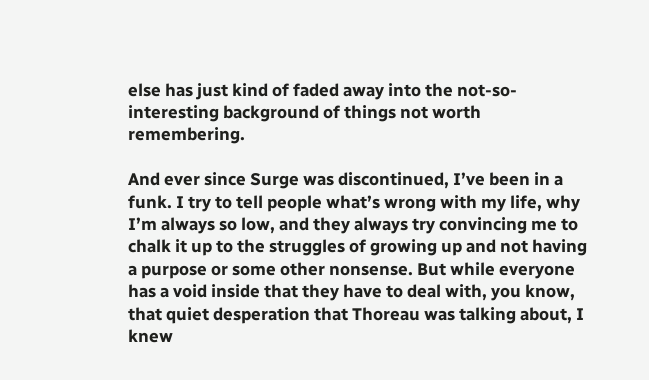else has just kind of faded away into the not-so-interesting background of things not worth remembering.

And ever since Surge was discontinued, I’ve been in a funk. I try to tell people what’s wrong with my life, why I’m always so low, and they always try convincing me to chalk it up to the struggles of growing up and not having a purpose or some other nonsense. But while everyone has a void inside that they have to deal with, you know, that quiet desperation that Thoreau was talking about, I knew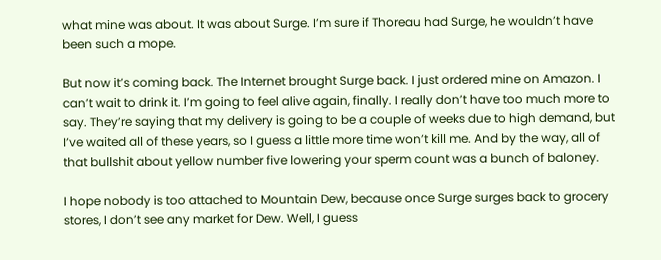what mine was about. It was about Surge. I’m sure if Thoreau had Surge, he wouldn’t have been such a mope.

But now it’s coming back. The Internet brought Surge back. I just ordered mine on Amazon. I can’t wait to drink it. I’m going to feel alive again, finally. I really don’t have too much more to say. They’re saying that my delivery is going to be a couple of weeks due to high demand, but I’ve waited all of these years, so I guess a little more time won’t kill me. And by the way, all of that bullshit about yellow number five lowering your sperm count was a bunch of baloney.

I hope nobody is too attached to Mountain Dew, because once Surge surges back to grocery stores, I don’t see any market for Dew. Well, I guess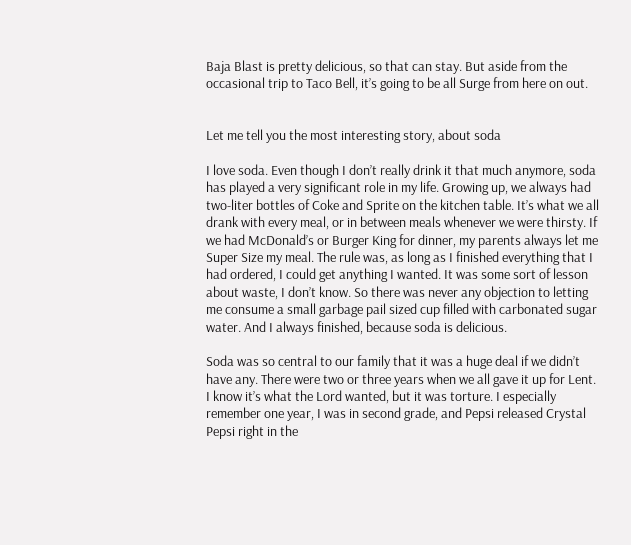Baja Blast is pretty delicious, so that can stay. But aside from the occasional trip to Taco Bell, it’s going to be all Surge from here on out.


Let me tell you the most interesting story, about soda

I love soda. Even though I don’t really drink it that much anymore, soda has played a very significant role in my life. Growing up, we always had two-liter bottles of Coke and Sprite on the kitchen table. It’s what we all drank with every meal, or in between meals whenever we were thirsty. If we had McDonald’s or Burger King for dinner, my parents always let me Super Size my meal. The rule was, as long as I finished everything that I had ordered, I could get anything I wanted. It was some sort of lesson about waste, I don’t know. So there was never any objection to letting me consume a small garbage pail sized cup filled with carbonated sugar water. And I always finished, because soda is delicious.

Soda was so central to our family that it was a huge deal if we didn’t have any. There were two or three years when we all gave it up for Lent. I know it’s what the Lord wanted, but it was torture. I especially remember one year, I was in second grade, and Pepsi released Crystal Pepsi right in the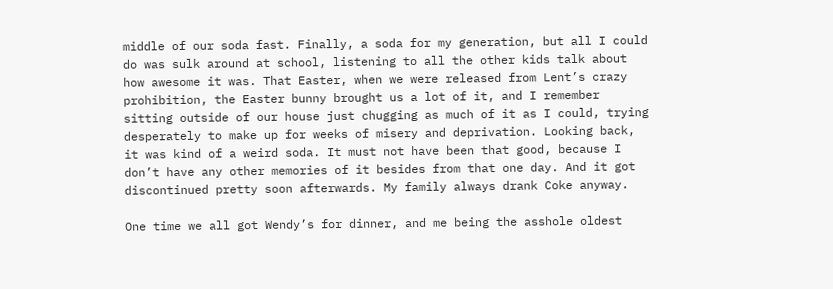middle of our soda fast. Finally, a soda for my generation, but all I could do was sulk around at school, listening to all the other kids talk about how awesome it was. That Easter, when we were released from Lent’s crazy prohibition, the Easter bunny brought us a lot of it, and I remember sitting outside of our house just chugging as much of it as I could, trying desperately to make up for weeks of misery and deprivation. Looking back, it was kind of a weird soda. It must not have been that good, because I don’t have any other memories of it besides from that one day. And it got discontinued pretty soon afterwards. My family always drank Coke anyway.

One time we all got Wendy’s for dinner, and me being the asshole oldest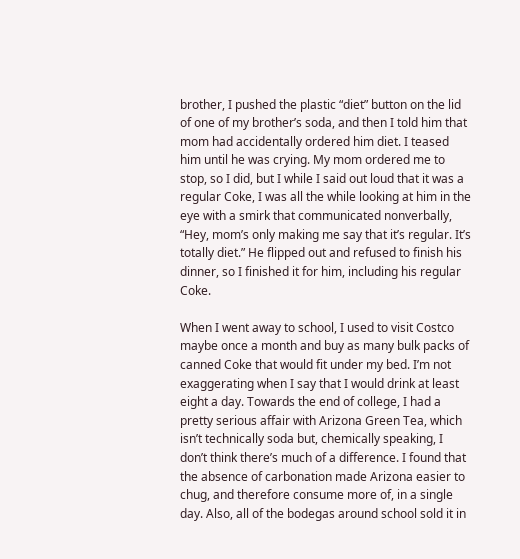brother, I pushed the plastic “diet” button on the lid of one of my brother’s soda, and then I told him that mom had accidentally ordered him diet. I teased him until he was crying. My mom ordered me to stop, so I did, but I while I said out loud that it was a regular Coke, I was all the while looking at him in the eye with a smirk that communicated nonverbally, “Hey, mom’s only making me say that it’s regular. It’s totally diet.” He flipped out and refused to finish his dinner, so I finished it for him, including his regular Coke.

When I went away to school, I used to visit Costco maybe once a month and buy as many bulk packs of canned Coke that would fit under my bed. I’m not exaggerating when I say that I would drink at least eight a day. Towards the end of college, I had a pretty serious affair with Arizona Green Tea, which isn’t technically soda but, chemically speaking, I don’t think there’s much of a difference. I found that the absence of carbonation made Arizona easier to chug, and therefore consume more of, in a single day. Also, all of the bodegas around school sold it in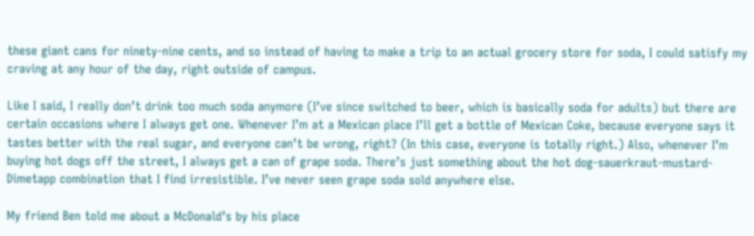these giant cans for ninety-nine cents, and so instead of having to make a trip to an actual grocery store for soda, I could satisfy my craving at any hour of the day, right outside of campus.

Like I said, I really don’t drink too much soda anymore (I’ve since switched to beer, which is basically soda for adults) but there are certain occasions where I always get one. Whenever I’m at a Mexican place I’ll get a bottle of Mexican Coke, because everyone says it tastes better with the real sugar, and everyone can’t be wrong, right? (In this case, everyone is totally right.) Also, whenever I’m buying hot dogs off the street, I always get a can of grape soda. There’s just something about the hot dog-sauerkraut-mustard-Dimetapp combination that I find irresistible. I’ve never seen grape soda sold anywhere else.

My friend Ben told me about a McDonald’s by his place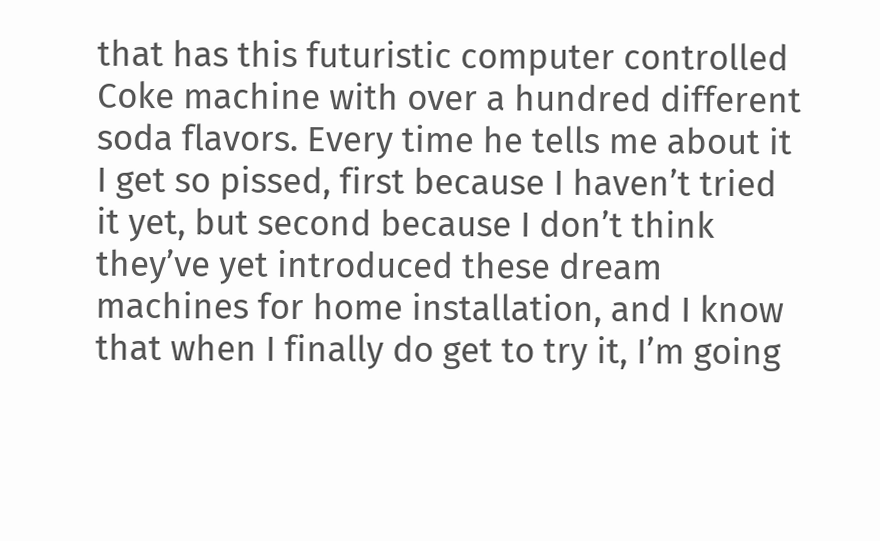that has this futuristic computer controlled Coke machine with over a hundred different soda flavors. Every time he tells me about it I get so pissed, first because I haven’t tried it yet, but second because I don’t think they’ve yet introduced these dream machines for home installation, and I know that when I finally do get to try it, I’m going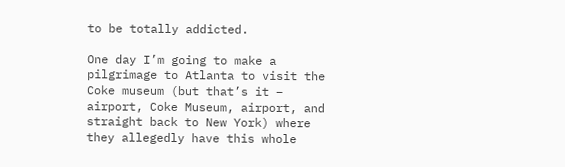to be totally addicted.

One day I’m going to make a pilgrimage to Atlanta to visit the Coke museum (but that’s it – airport, Coke Museum, airport, and straight back to New York) where they allegedly have this whole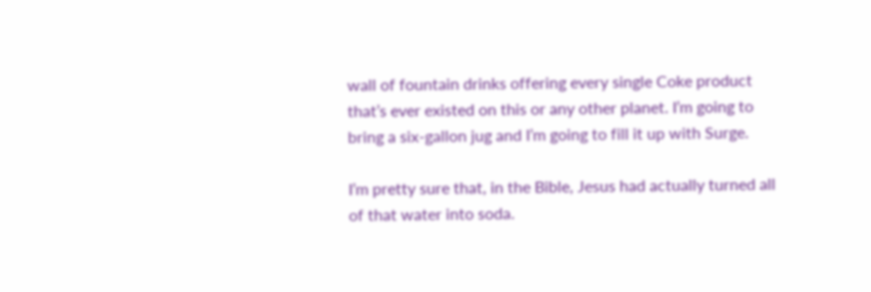wall of fountain drinks offering every single Coke product that’s ever existed on this or any other planet. I’m going to bring a six-gallon jug and I’m going to fill it up with Surge.

I’m pretty sure that, in the Bible, Jesus had actually turned all of that water into soda.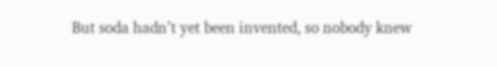But soda hadn’t yet been invented, so nobody knew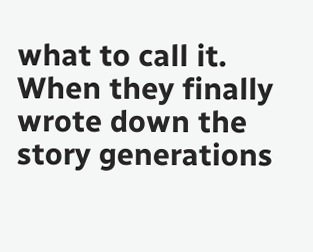what to call it. When they finally wrote down the story generations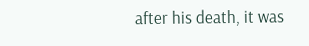after his death, it was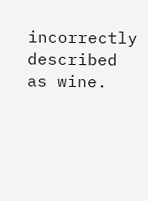incorrectly described as wine.